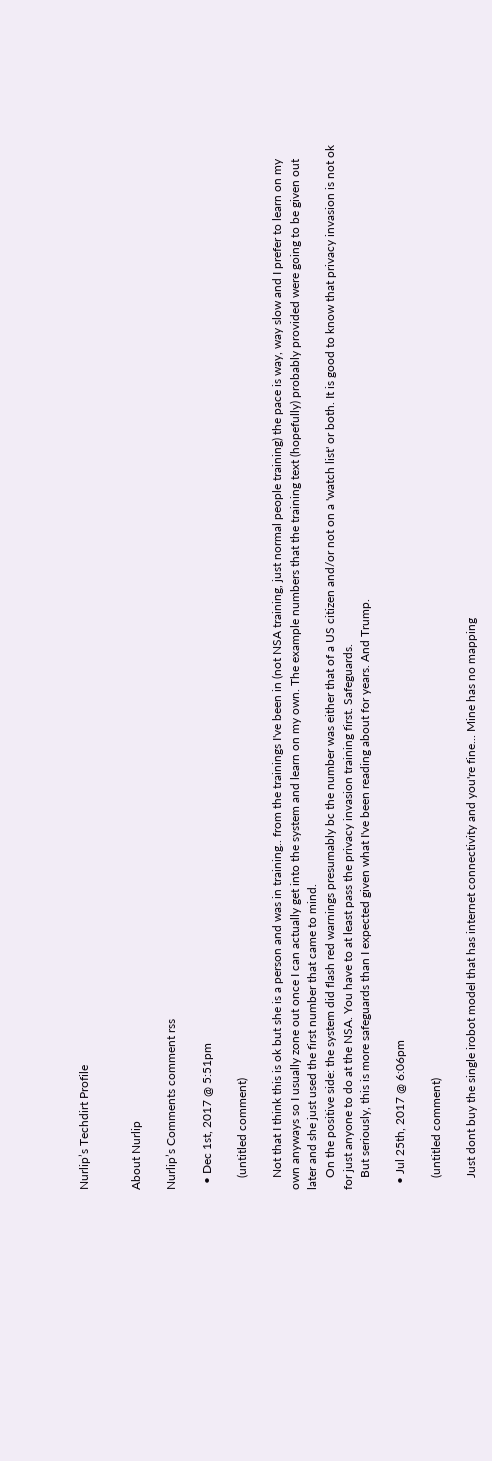Nurlip’s Techdirt Profile


About Nurlip

Nurlip’s Comments comment rss

  • Dec 1st, 2017 @ 5:51pm

    (untitled comment)

    Not that I think this is ok but she is a person and was in training.. from the trainings I've been in (not NSA training, just normal people training) the pace is way, way slow and I prefer to learn on my own anyways so I usually zone out once I can actually get into the system and learn on my own. The example numbers that the training text (hopefully) probably provided were going to be given out later and she just used the first number that came to mind.
    On the positive side: the system did flash red warnings presumably bc the number was either that of a US citizen and/or not on a 'watch list' or both. It is good to know that privacy invasion is not ok for just anyone to do at the NSA. You have to at least pass the privacy invasion training first. Safeguards.
    But seriously, this is more safeguards than I expected given what I've been reading about for years. And Trump.

  • Jul 25th, 2017 @ 6:06pm

    (untitled comment)

    Just dont buy the single irobot model that has internet connectivity and you're fine... Mine has no mapping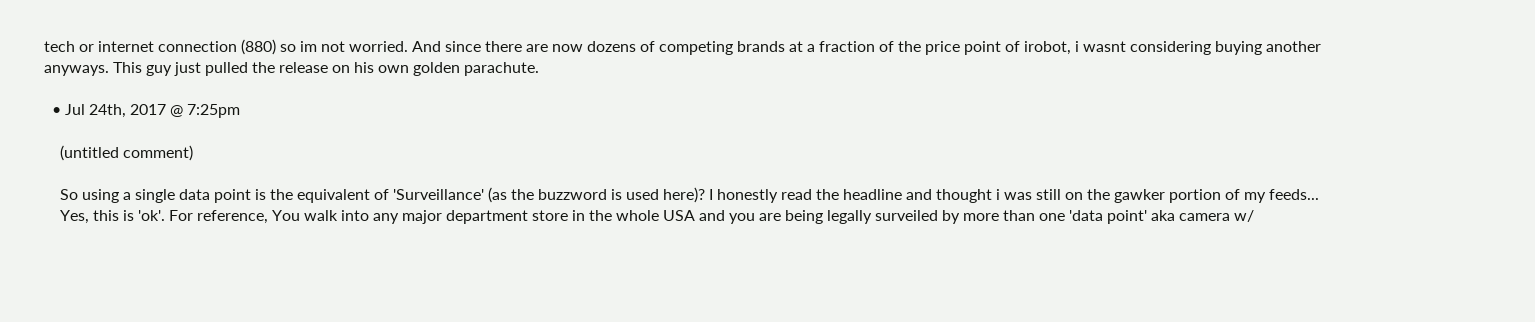tech or internet connection (880) so im not worried. And since there are now dozens of competing brands at a fraction of the price point of irobot, i wasnt considering buying another anyways. This guy just pulled the release on his own golden parachute.

  • Jul 24th, 2017 @ 7:25pm

    (untitled comment)

    So using a single data point is the equivalent of 'Surveillance' (as the buzzword is used here)? I honestly read the headline and thought i was still on the gawker portion of my feeds...
    Yes, this is 'ok'. For reference, You walk into any major department store in the whole USA and you are being legally surveiled by more than one 'data point' aka camera w/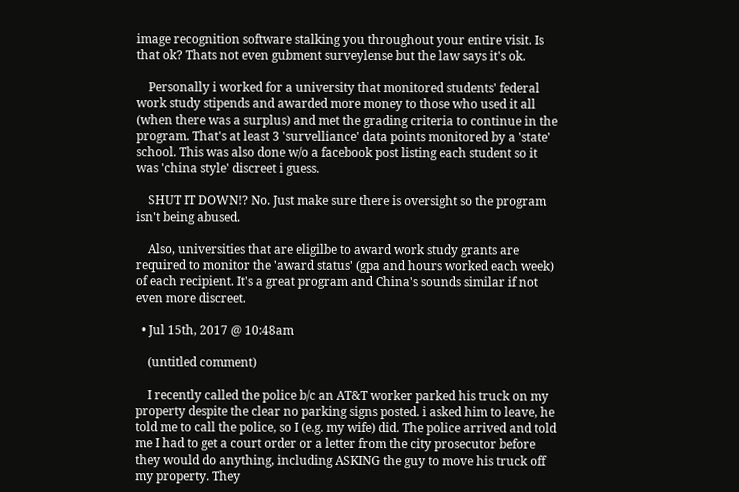image recognition software stalking you throughout your entire visit. Is that ok? Thats not even gubment surveylense but the law says it's ok.

    Personally i worked for a university that monitored students' federal work study stipends and awarded more money to those who used it all (when there was a surplus) and met the grading criteria to continue in the program. That's at least 3 'survelliance' data points monitored by a 'state' school. This was also done w/o a facebook post listing each student so it was 'china style' discreet i guess.

    SHUT IT DOWN!? No. Just make sure there is oversight so the program isn't being abused.

    Also, universities that are eligilbe to award work study grants are required to monitor the 'award status' (gpa and hours worked each week) of each recipient. It's a great program and China's sounds similar if not even more discreet.

  • Jul 15th, 2017 @ 10:48am

    (untitled comment)

    I recently called the police b/c an AT&T worker parked his truck on my property despite the clear no parking signs posted. i asked him to leave, he told me to call the police, so I (e.g. my wife) did. The police arrived and told me I had to get a court order or a letter from the city prosecutor before they would do anything, including ASKING the guy to move his truck off my property. They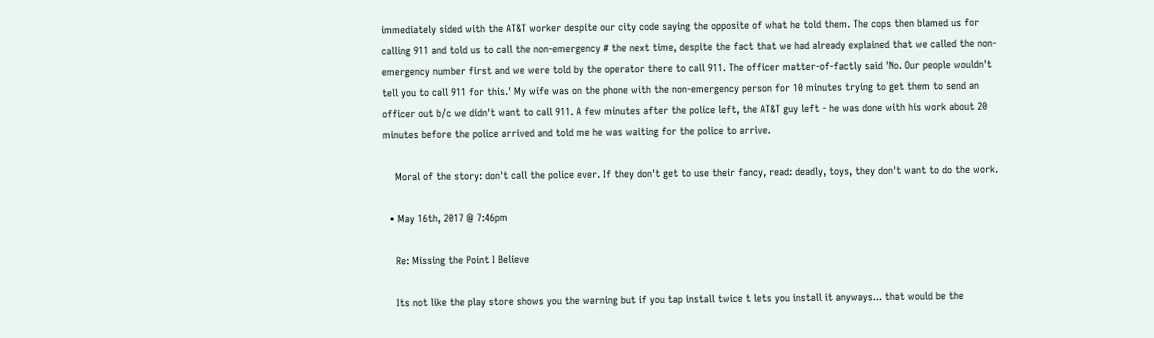immediately sided with the AT&T worker despite our city code saying the opposite of what he told them. The cops then blamed us for calling 911 and told us to call the non-emergency # the next time, despite the fact that we had already explained that we called the non-emergency number first and we were told by the operator there to call 911. The officer matter-of-factly said 'No. Our people wouldn't tell you to call 911 for this.' My wife was on the phone with the non-emergency person for 10 minutes trying to get them to send an officer out b/c we didn't want to call 911. A few minutes after the police left, the AT&T guy left - he was done with his work about 20 minutes before the police arrived and told me he was waiting for the police to arrive.

    Moral of the story: don't call the police ever. If they don't get to use their fancy, read: deadly, toys, they don't want to do the work.

  • May 16th, 2017 @ 7:46pm

    Re: Missing the Point I Believe

    Its not like the play store shows you the warning but if you tap install twice t lets you install it anyways... that would be the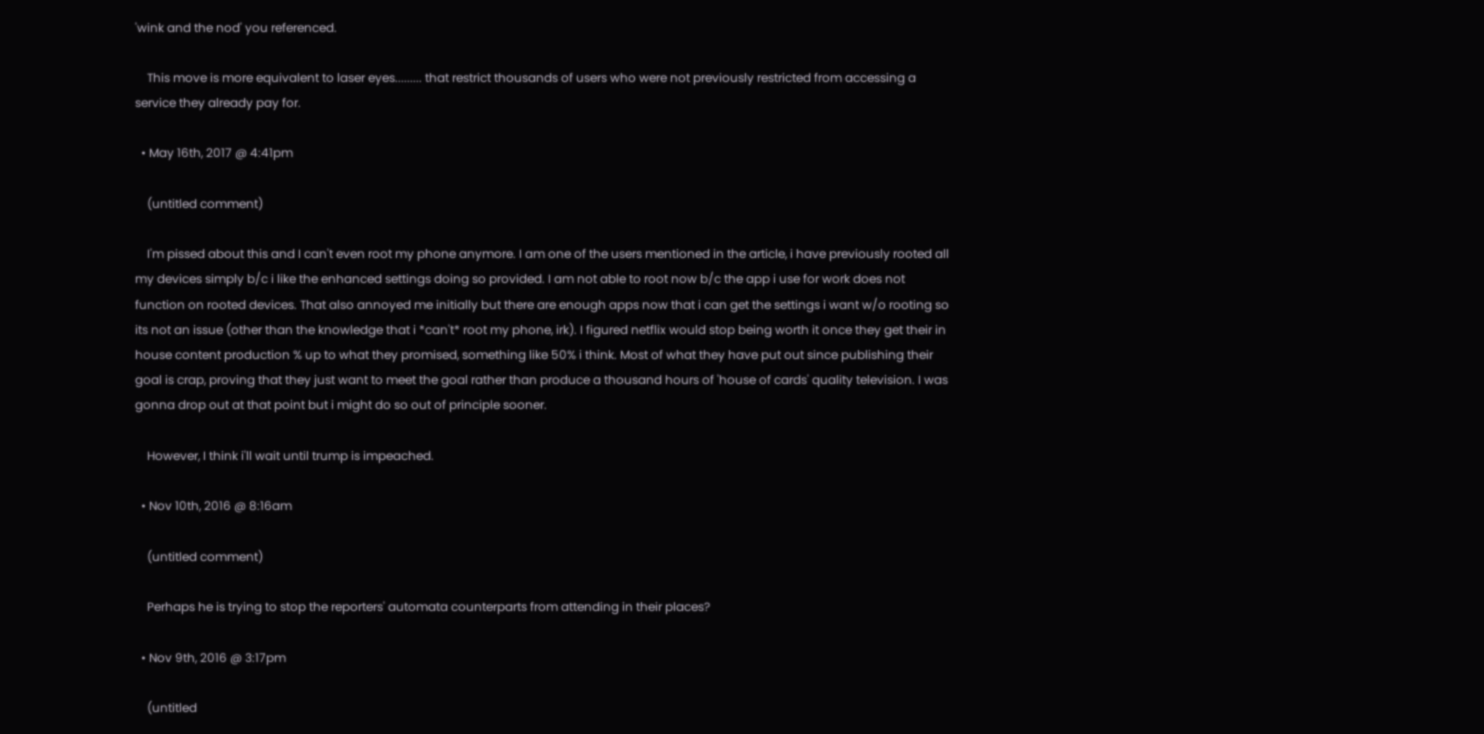'wink and the nod' you referenced.

    This move is more equivalent to laser eyes......... that restrict thousands of users who were not previously restricted from accessing a service they already pay for.

  • May 16th, 2017 @ 4:41pm

    (untitled comment)

    I'm pissed about this and I can't even root my phone anymore. I am one of the users mentioned in the article, i have previously rooted all my devices simply b/c i like the enhanced settings doing so provided. I am not able to root now b/c the app i use for work does not function on rooted devices. That also annoyed me initially but there are enough apps now that i can get the settings i want w/o rooting so its not an issue (other than the knowledge that i *can't* root my phone, irk). I figured netflix would stop being worth it once they get their in house content production % up to what they promised, something like 50% i think. Most of what they have put out since publishing their goal is crap, proving that they just want to meet the goal rather than produce a thousand hours of 'house of cards' quality television. I was gonna drop out at that point but i might do so out of principle sooner.

    However, I think i'll wait until trump is impeached.

  • Nov 10th, 2016 @ 8:16am

    (untitled comment)

    Perhaps he is trying to stop the reporters' automata counterparts from attending in their places?

  • Nov 9th, 2016 @ 3:17pm

    (untitled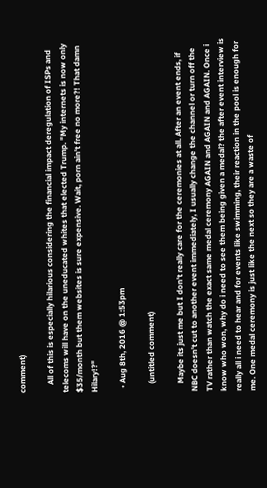comment)

    All of this is especially hilarious considering the financial impact deregulation of ISPs and telecoms will have on the uneducated whites that elected Trump. "My internets is now only $35/month but them websites is sure expensive. Wait, porn ain't free no more?! That damn Hilary!?"

  • Aug 8th, 2016 @ 1:53pm

    (untitled comment)

    Maybe its just me but I don't really care for the ceremonies at all. After an event ends, if NBC doesn't cut to another event immediately, I usually change the channel or turn off the TV rather than watch the exact same medal ceremony AGAIN and AGAIN and AGAIN. Once i know who won, why do i need to see them being given a medal? the after event interview is really all i need to hear and for events like swimming, their reaction in the pool is enough for me. One medal ceremony is just like the next so they are a waste of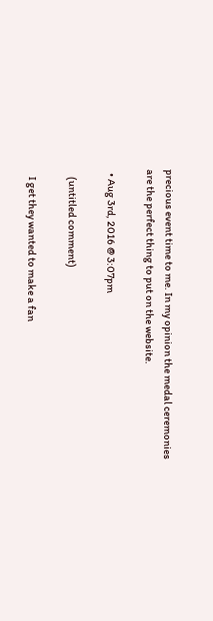precious event time to me. In my opinion the medal ceremonies are the perfect thing to put on the website.

  • Aug 3rd, 2016 @ 3:07pm

    (untitled comment)

    I get they wanted to make a fan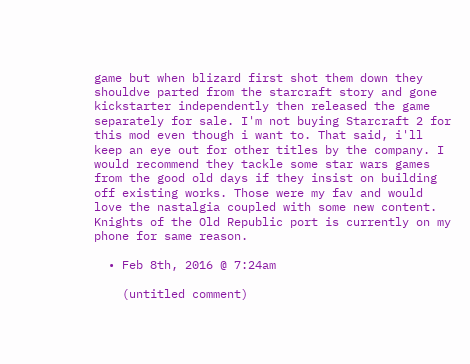game but when blizard first shot them down they shouldve parted from the starcraft story and gone kickstarter independently then released the game separately for sale. I'm not buying Starcraft 2 for this mod even though i want to. That said, i'll keep an eye out for other titles by the company. I would recommend they tackle some star wars games from the good old days if they insist on building off existing works. Those were my fav and would love the nastalgia coupled with some new content. Knights of the Old Republic port is currently on my phone for same reason.

  • Feb 8th, 2016 @ 7:24am

    (untitled comment)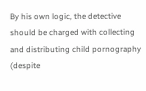By his own logic, the detective should be charged with collecting and distributing child pornography (despite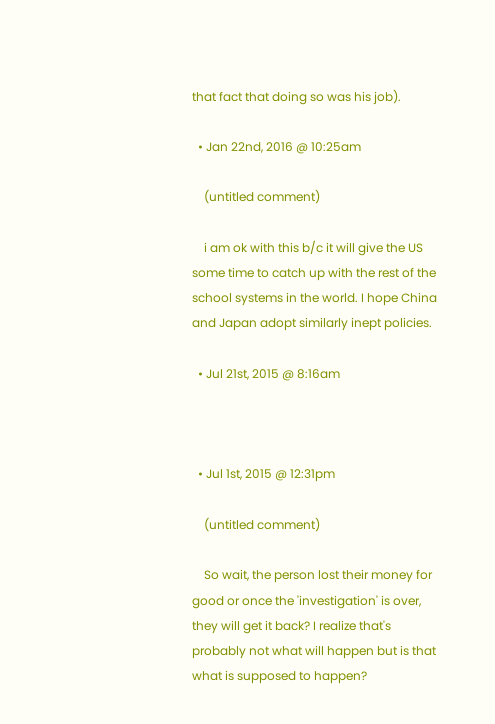that fact that doing so was his job).

  • Jan 22nd, 2016 @ 10:25am

    (untitled comment)

    i am ok with this b/c it will give the US some time to catch up with the rest of the school systems in the world. I hope China and Japan adopt similarly inept policies.

  • Jul 21st, 2015 @ 8:16am



  • Jul 1st, 2015 @ 12:31pm

    (untitled comment)

    So wait, the person lost their money for good or once the 'investigation' is over, they will get it back? I realize that's probably not what will happen but is that what is supposed to happen?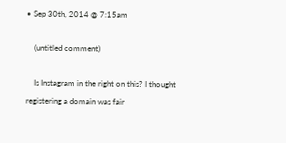• Sep 30th, 2014 @ 7:15am

    (untitled comment)

    Is Instagram in the right on this? I thought registering a domain was fair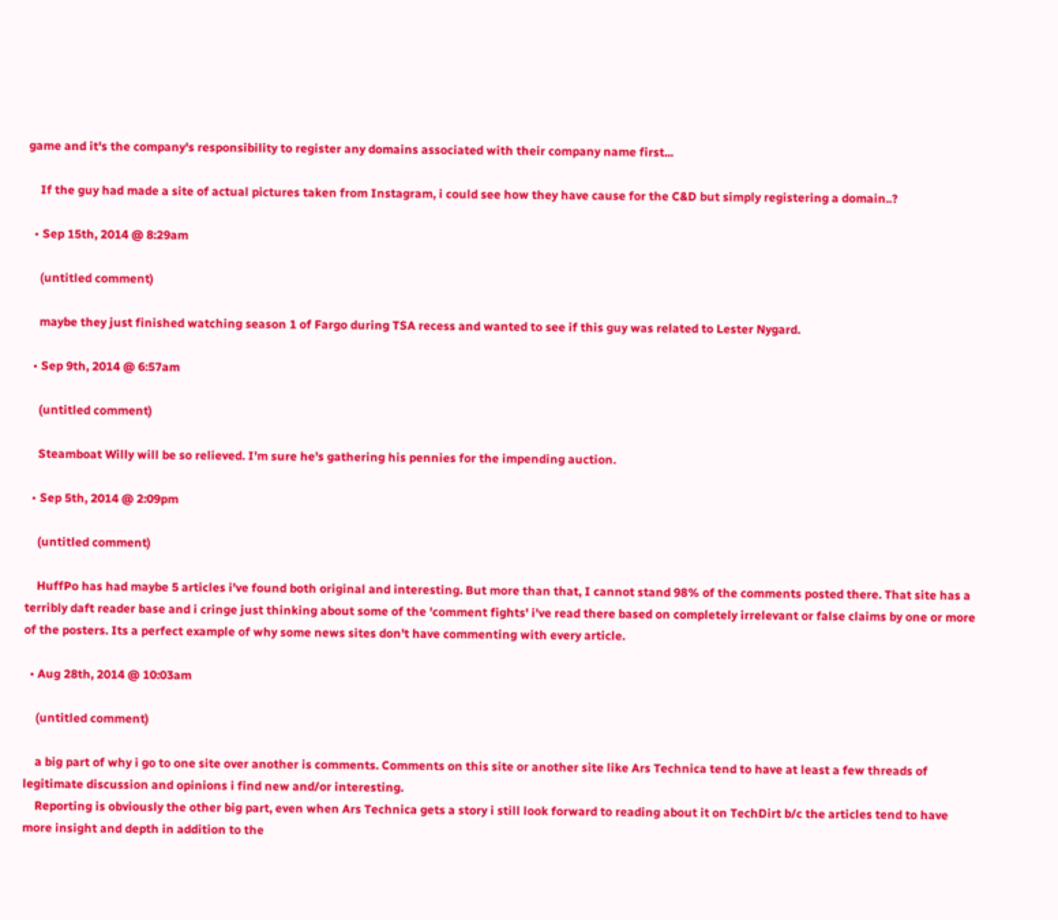game and it's the company's responsibility to register any domains associated with their company name first...

    If the guy had made a site of actual pictures taken from Instagram, i could see how they have cause for the C&D but simply registering a domain..?

  • Sep 15th, 2014 @ 8:29am

    (untitled comment)

    maybe they just finished watching season 1 of Fargo during TSA recess and wanted to see if this guy was related to Lester Nygard.

  • Sep 9th, 2014 @ 6:57am

    (untitled comment)

    Steamboat Willy will be so relieved. I'm sure he's gathering his pennies for the impending auction.

  • Sep 5th, 2014 @ 2:09pm

    (untitled comment)

    HuffPo has had maybe 5 articles i've found both original and interesting. But more than that, I cannot stand 98% of the comments posted there. That site has a terribly daft reader base and i cringe just thinking about some of the 'comment fights' i've read there based on completely irrelevant or false claims by one or more of the posters. Its a perfect example of why some news sites don't have commenting with every article.

  • Aug 28th, 2014 @ 10:03am

    (untitled comment)

    a big part of why i go to one site over another is comments. Comments on this site or another site like Ars Technica tend to have at least a few threads of legitimate discussion and opinions i find new and/or interesting.
    Reporting is obviously the other big part, even when Ars Technica gets a story i still look forward to reading about it on TechDirt b/c the articles tend to have more insight and depth in addition to the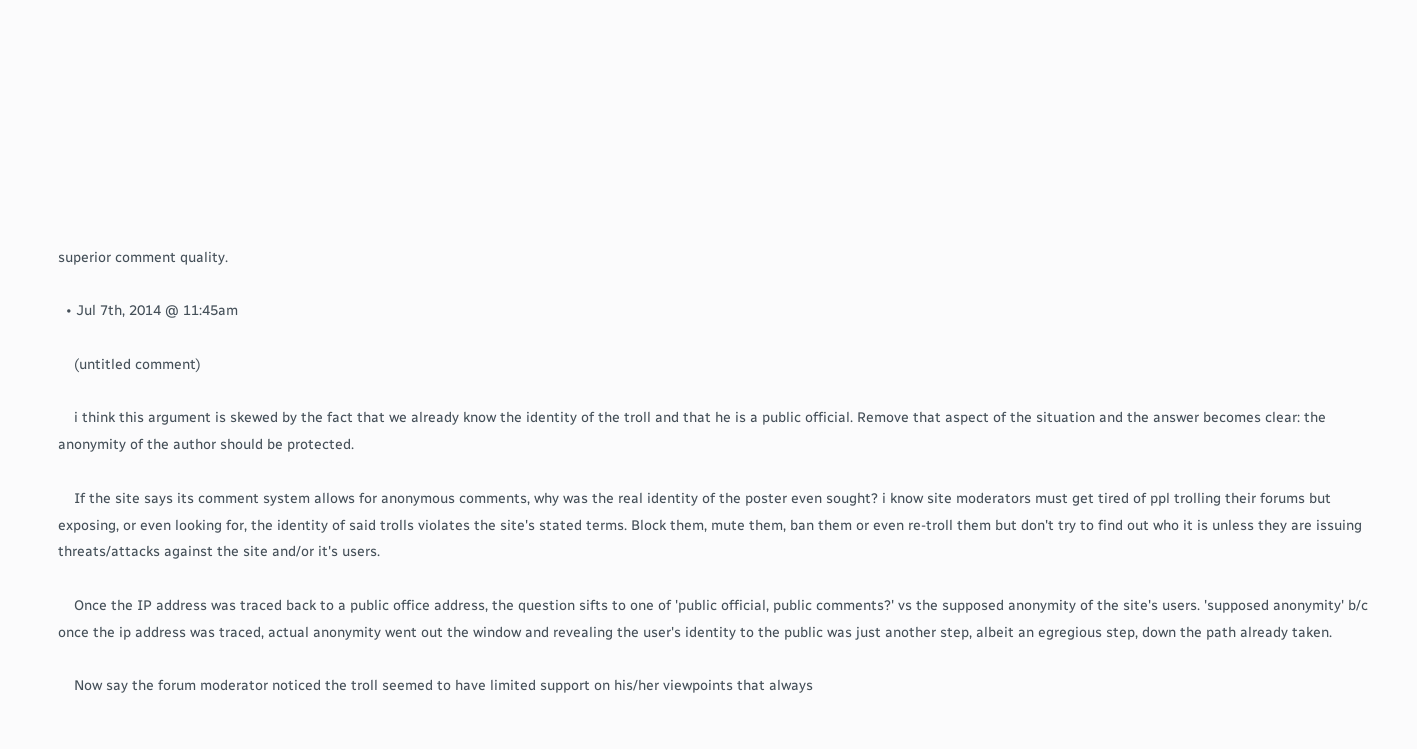superior comment quality.

  • Jul 7th, 2014 @ 11:45am

    (untitled comment)

    i think this argument is skewed by the fact that we already know the identity of the troll and that he is a public official. Remove that aspect of the situation and the answer becomes clear: the anonymity of the author should be protected.

    If the site says its comment system allows for anonymous comments, why was the real identity of the poster even sought? i know site moderators must get tired of ppl trolling their forums but exposing, or even looking for, the identity of said trolls violates the site's stated terms. Block them, mute them, ban them or even re-troll them but don't try to find out who it is unless they are issuing threats/attacks against the site and/or it's users.

    Once the IP address was traced back to a public office address, the question sifts to one of 'public official, public comments?' vs the supposed anonymity of the site's users. 'supposed anonymity' b/c once the ip address was traced, actual anonymity went out the window and revealing the user's identity to the public was just another step, albeit an egregious step, down the path already taken.

    Now say the forum moderator noticed the troll seemed to have limited support on his/her viewpoints that always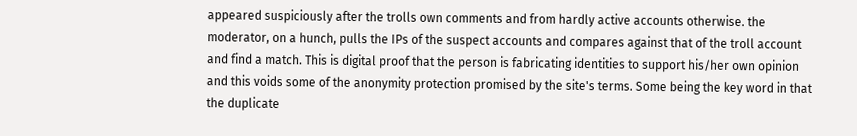appeared suspiciously after the trolls own comments and from hardly active accounts otherwise. the moderator, on a hunch, pulls the IPs of the suspect accounts and compares against that of the troll account and find a match. This is digital proof that the person is fabricating identities to support his/her own opinion and this voids some of the anonymity protection promised by the site's terms. Some being the key word in that the duplicate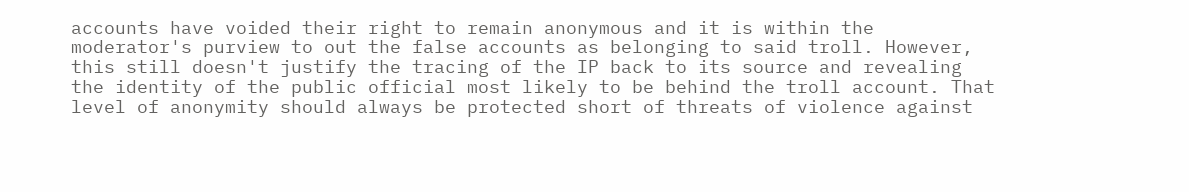accounts have voided their right to remain anonymous and it is within the moderator's purview to out the false accounts as belonging to said troll. However, this still doesn't justify the tracing of the IP back to its source and revealing the identity of the public official most likely to be behind the troll account. That level of anonymity should always be protected short of threats of violence against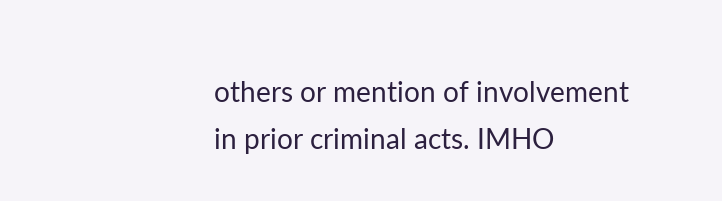others or mention of involvement in prior criminal acts. IMHO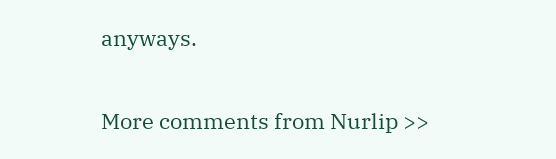anyways.

More comments from Nurlip >>